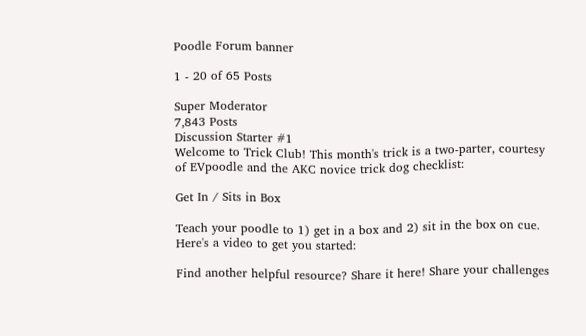Poodle Forum banner

1 - 20 of 65 Posts

Super Moderator
7,843 Posts
Discussion Starter #1
Welcome to Trick Club! This month's trick is a two-parter, courtesy of EVpoodle and the AKC novice trick dog checklist:

Get In / Sits in Box

Teach your poodle to 1) get in a box and 2) sit in the box on cue. Here's a video to get you started:

Find another helpful resource? Share it here! Share your challenges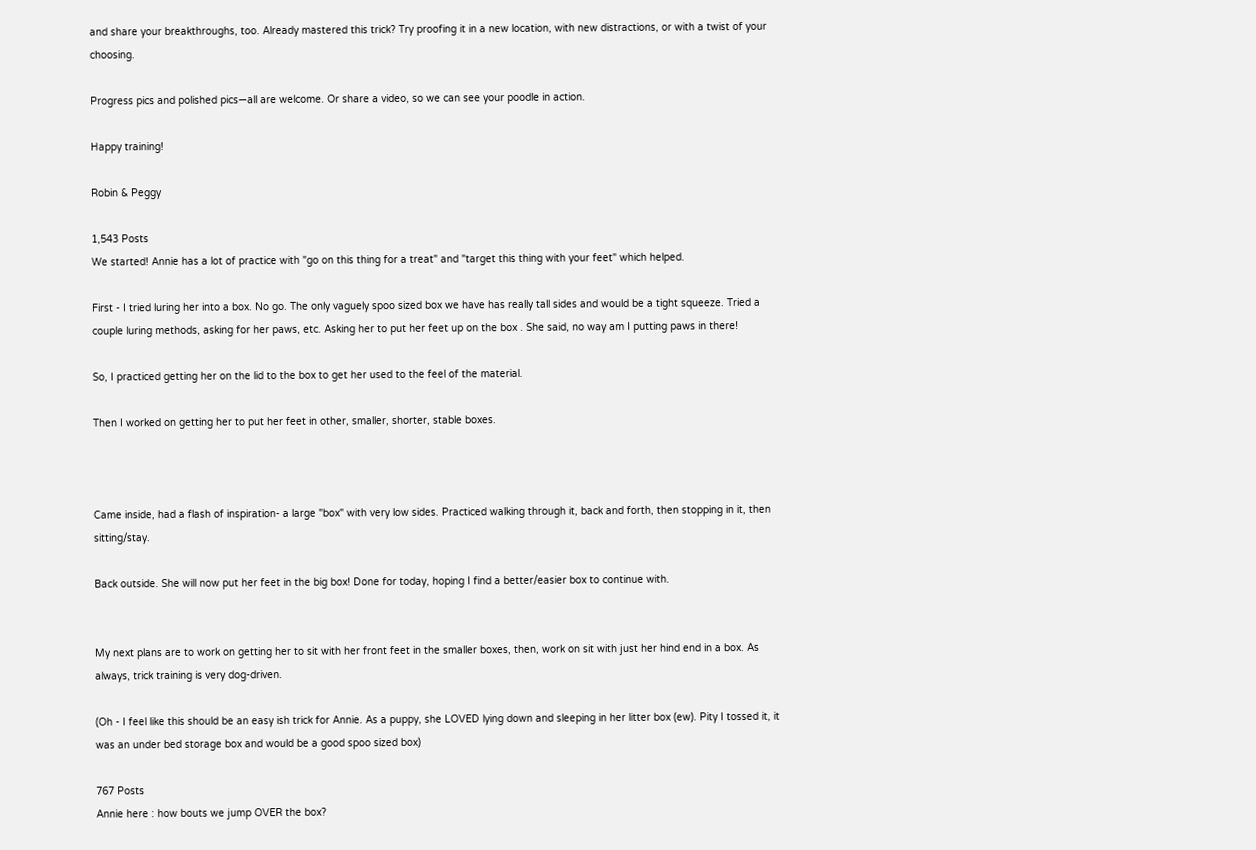and share your breakthroughs, too. Already mastered this trick? Try proofing it in a new location, with new distractions, or with a twist of your choosing.

Progress pics and polished pics—all are welcome. Or share a video, so we can see your poodle in action.

Happy training!

Robin & Peggy

1,543 Posts
We started! Annie has a lot of practice with "go on this thing for a treat" and "target this thing with your feet" which helped.

First - I tried luring her into a box. No go. The only vaguely spoo sized box we have has really tall sides and would be a tight squeeze. Tried a couple luring methods, asking for her paws, etc. Asking her to put her feet up on the box . She said, no way am I putting paws in there!

So, I practiced getting her on the lid to the box to get her used to the feel of the material.

Then I worked on getting her to put her feet in other, smaller, shorter, stable boxes.



Came inside, had a flash of inspiration- a large "box" with very low sides. Practiced walking through it, back and forth, then stopping in it, then sitting/stay.

Back outside. She will now put her feet in the big box! Done for today, hoping I find a better/easier box to continue with.


My next plans are to work on getting her to sit with her front feet in the smaller boxes, then, work on sit with just her hind end in a box. As always, trick training is very dog-driven.

(Oh - I feel like this should be an easy ish trick for Annie. As a puppy, she LOVED lying down and sleeping in her litter box (ew). Pity I tossed it, it was an under bed storage box and would be a good spoo sized box)

767 Posts
Annie here : how bouts we jump OVER the box?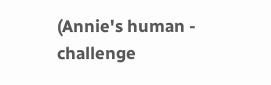(Annie's human - challenge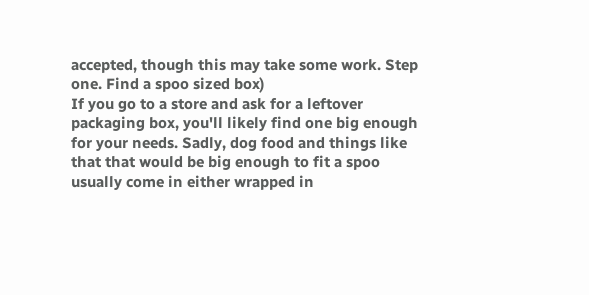accepted, though this may take some work. Step one. Find a spoo sized box)
If you go to a store and ask for a leftover packaging box, you'll likely find one big enough for your needs. Sadly, dog food and things like that that would be big enough to fit a spoo usually come in either wrapped in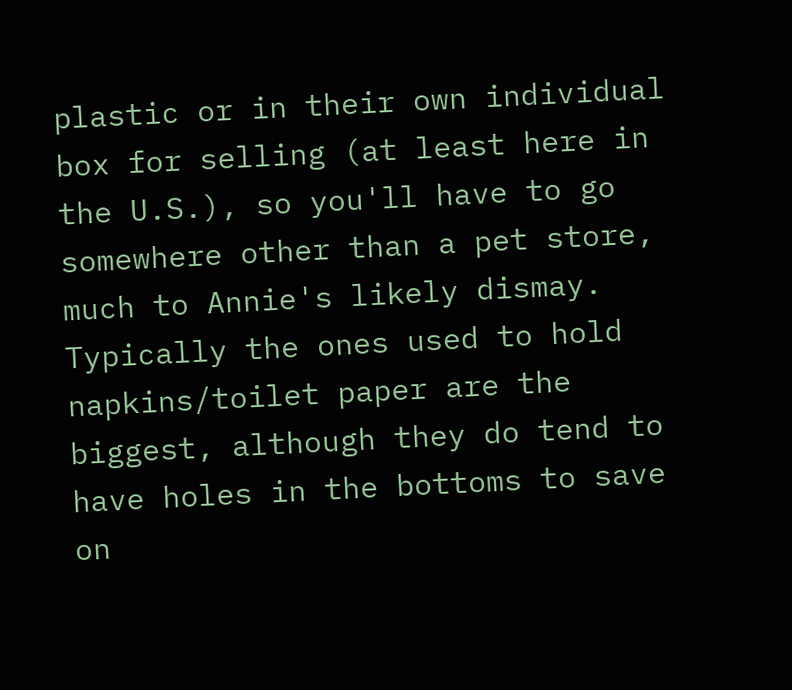plastic or in their own individual box for selling (at least here in the U.S.), so you'll have to go somewhere other than a pet store, much to Annie's likely dismay. Typically the ones used to hold napkins/toilet paper are the biggest, although they do tend to have holes in the bottoms to save on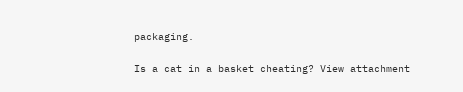packaging.

Is a cat in a basket cheating? View attachment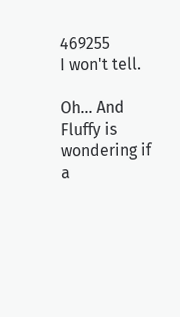469255
I won't tell.

Oh... And Fluffy is wondering if a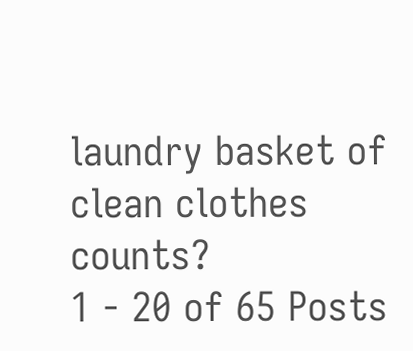laundry basket of clean clothes counts?
1 - 20 of 65 Posts